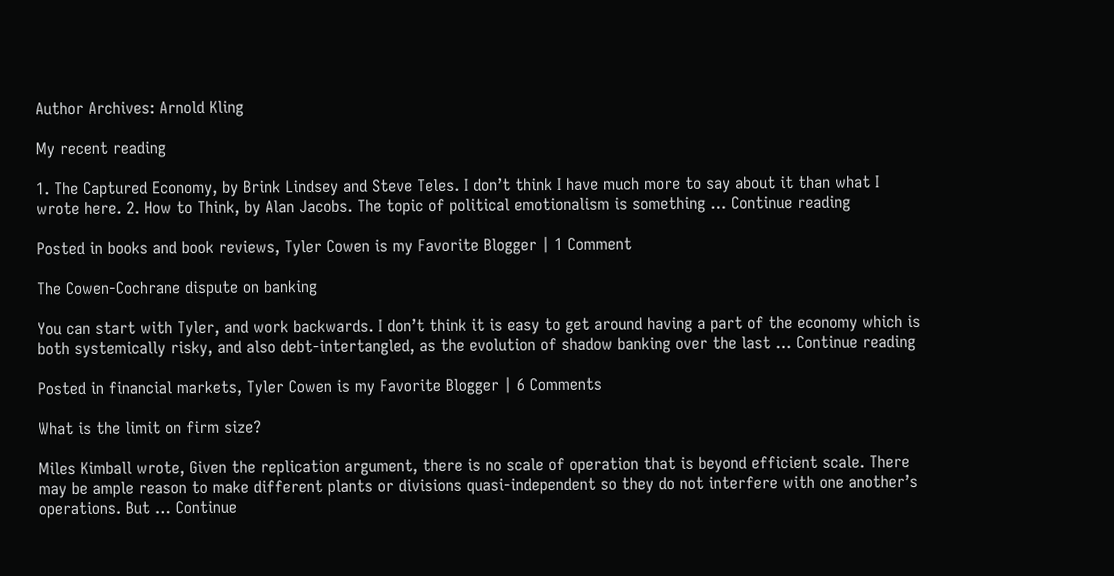Author Archives: Arnold Kling

My recent reading

1. The Captured Economy, by Brink Lindsey and Steve Teles. I don’t think I have much more to say about it than what I wrote here. 2. How to Think, by Alan Jacobs. The topic of political emotionalism is something … Continue reading

Posted in books and book reviews, Tyler Cowen is my Favorite Blogger | 1 Comment

The Cowen-Cochrane dispute on banking

You can start with Tyler, and work backwards. I don’t think it is easy to get around having a part of the economy which is both systemically risky, and also debt-intertangled, as the evolution of shadow banking over the last … Continue reading

Posted in financial markets, Tyler Cowen is my Favorite Blogger | 6 Comments

What is the limit on firm size?

Miles Kimball wrote, Given the replication argument, there is no scale of operation that is beyond efficient scale. There may be ample reason to make different plants or divisions quasi-independent so they do not interfere with one another’s operations. But … Continue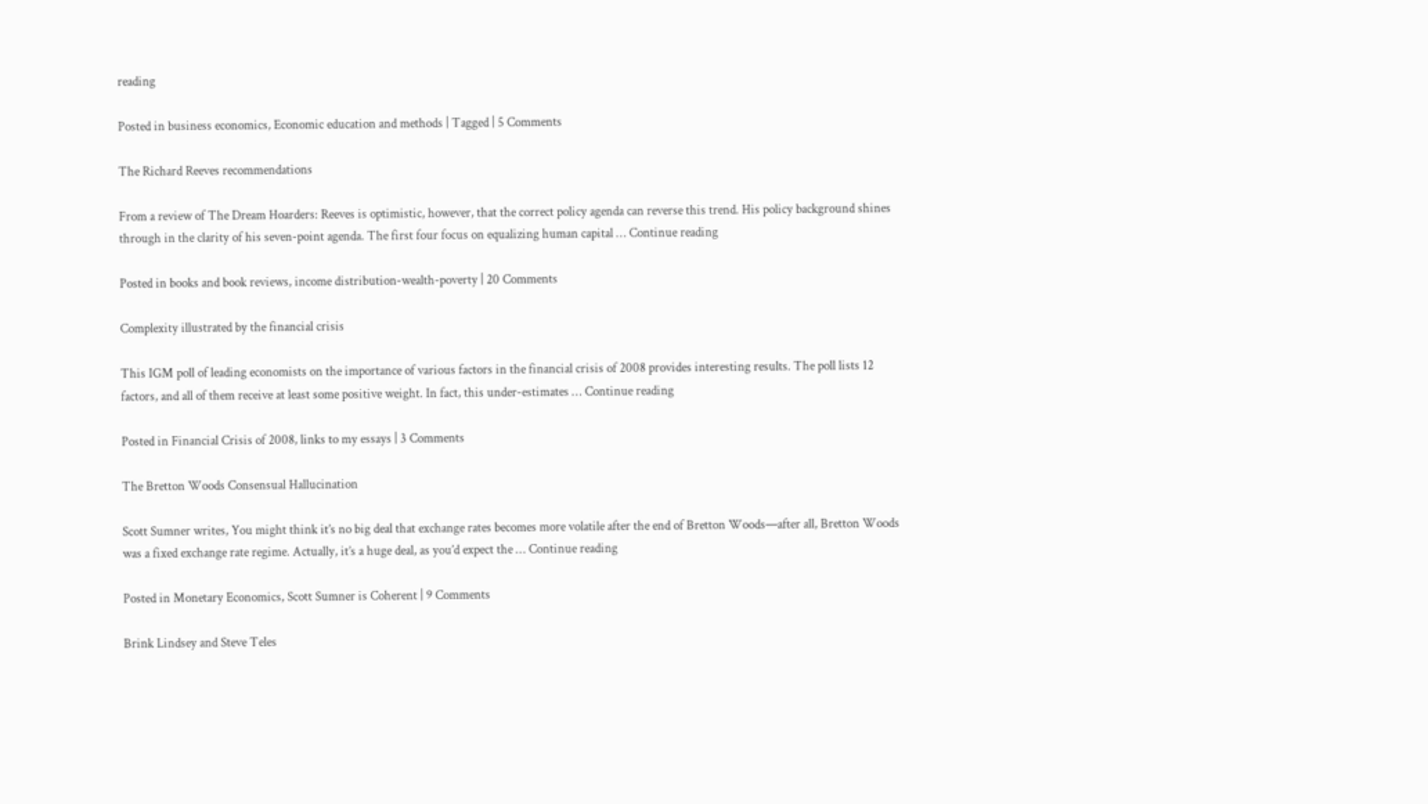reading

Posted in business economics, Economic education and methods | Tagged | 5 Comments

The Richard Reeves recommendations

From a review of The Dream Hoarders: Reeves is optimistic, however, that the correct policy agenda can reverse this trend. His policy background shines through in the clarity of his seven-point agenda. The first four focus on equalizing human capital … Continue reading

Posted in books and book reviews, income distribution-wealth-poverty | 20 Comments

Complexity illustrated by the financial crisis

This IGM poll of leading economists on the importance of various factors in the financial crisis of 2008 provides interesting results. The poll lists 12 factors, and all of them receive at least some positive weight. In fact, this under-estimates … Continue reading

Posted in Financial Crisis of 2008, links to my essays | 3 Comments

The Bretton Woods Consensual Hallucination

Scott Sumner writes, You might think it’s no big deal that exchange rates becomes more volatile after the end of Bretton Woods—after all, Bretton Woods was a fixed exchange rate regime. Actually, it’s a huge deal, as you’d expect the … Continue reading

Posted in Monetary Economics, Scott Sumner is Coherent | 9 Comments

Brink Lindsey and Steve Teles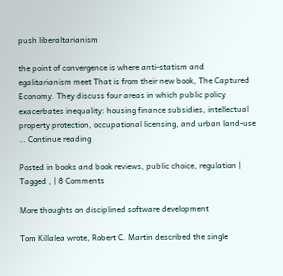push liberaltarianism

the point of convergence is where anti-statism and egalitarianism meet That is from their new book, The Captured Economy. They discuss four areas in which public policy exacerbates inequality: housing finance subsidies, intellectual property protection, occupational licensing, and urban land-use … Continue reading

Posted in books and book reviews, public choice, regulation | Tagged , | 8 Comments

More thoughts on disciplined software development

Tom Killalea wrote, Robert C. Martin described the single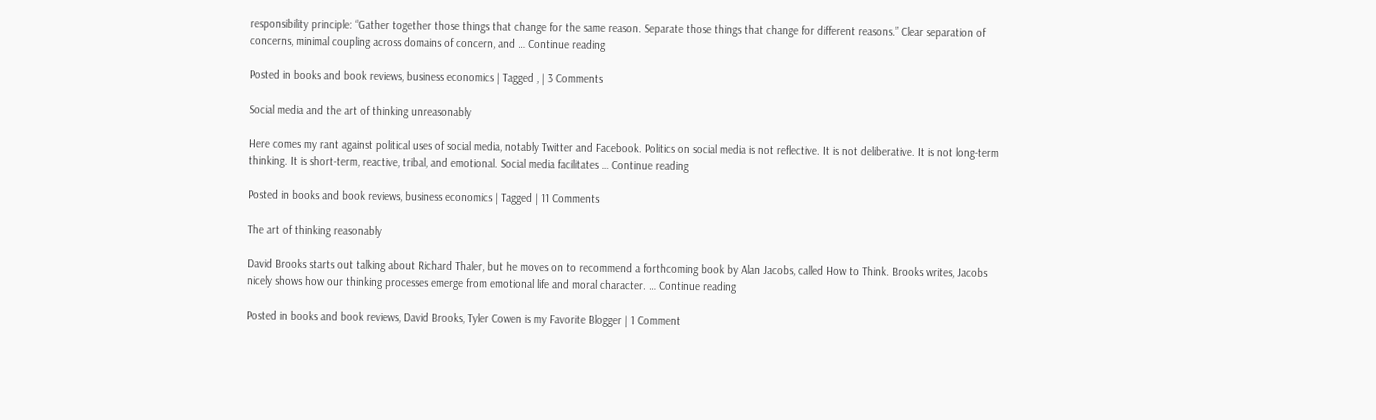responsibility principle: “Gather together those things that change for the same reason. Separate those things that change for different reasons.” Clear separation of concerns, minimal coupling across domains of concern, and … Continue reading

Posted in books and book reviews, business economics | Tagged , | 3 Comments

Social media and the art of thinking unreasonably

Here comes my rant against political uses of social media, notably Twitter and Facebook. Politics on social media is not reflective. It is not deliberative. It is not long-term thinking. It is short-term, reactive, tribal, and emotional. Social media facilitates … Continue reading

Posted in books and book reviews, business economics | Tagged | 11 Comments

The art of thinking reasonably

David Brooks starts out talking about Richard Thaler, but he moves on to recommend a forthcoming book by Alan Jacobs, called How to Think. Brooks writes, Jacobs nicely shows how our thinking processes emerge from emotional life and moral character. … Continue reading

Posted in books and book reviews, David Brooks, Tyler Cowen is my Favorite Blogger | 1 Comment